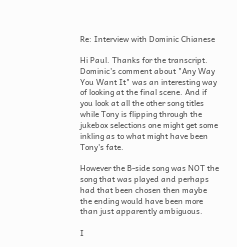Re: Interview with Dominic Chianese

Hi Paul. Thanks for the transcript. Dominic's comment about "Any Way You Want It" was an interesting way of looking at the final scene. And if you look at all the other song titles while Tony is flipping through the jukebox selections one might get some inkling as to what might have been Tony's fate.

However the B-side song was NOT the song that was played and perhaps had that been chosen then maybe the ending would have been more than just apparently ambiguous.

I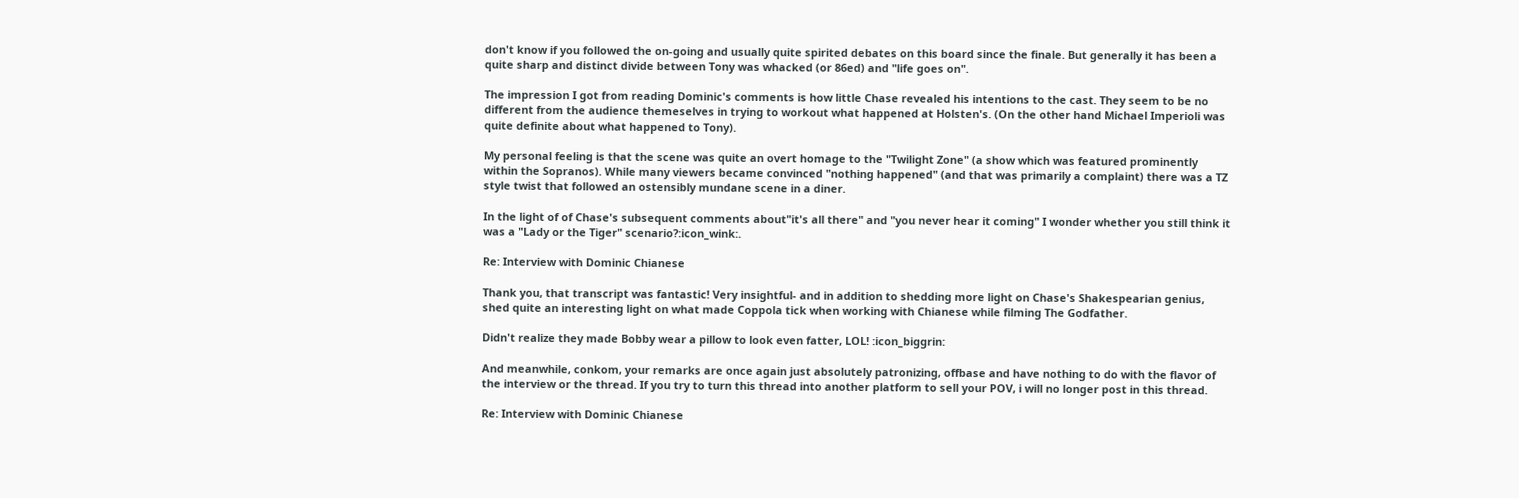don't know if you followed the on-going and usually quite spirited debates on this board since the finale. But generally it has been a quite sharp and distinct divide between Tony was whacked (or 86ed) and "life goes on".

The impression I got from reading Dominic's comments is how little Chase revealed his intentions to the cast. They seem to be no different from the audience themeselves in trying to workout what happened at Holsten's. (On the other hand Michael Imperioli was quite definite about what happened to Tony).

My personal feeling is that the scene was quite an overt homage to the "Twilight Zone" (a show which was featured prominently within the Sopranos). While many viewers became convinced "nothing happened" (and that was primarily a complaint) there was a TZ style twist that followed an ostensibly mundane scene in a diner.

In the light of of Chase's subsequent comments about"it's all there" and "you never hear it coming" I wonder whether you still think it was a "Lady or the Tiger" scenario?:icon_wink:.

Re: Interview with Dominic Chianese

Thank you, that transcript was fantastic! Very insightful- and in addition to shedding more light on Chase's Shakespearian genius, shed quite an interesting light on what made Coppola tick when working with Chianese while filming The Godfather.

Didn't realize they made Bobby wear a pillow to look even fatter, LOL! :icon_biggrin:

And meanwhile, conkom, your remarks are once again just absolutely patronizing, offbase and have nothing to do with the flavor of the interview or the thread. If you try to turn this thread into another platform to sell your POV, i will no longer post in this thread.

Re: Interview with Dominic Chianese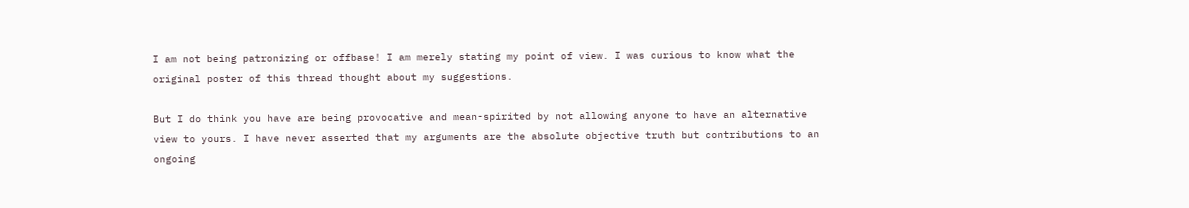I am not being patronizing or offbase! I am merely stating my point of view. I was curious to know what the original poster of this thread thought about my suggestions.

But I do think you have are being provocative and mean-spirited by not allowing anyone to have an alternative view to yours. I have never asserted that my arguments are the absolute objective truth but contributions to an ongoing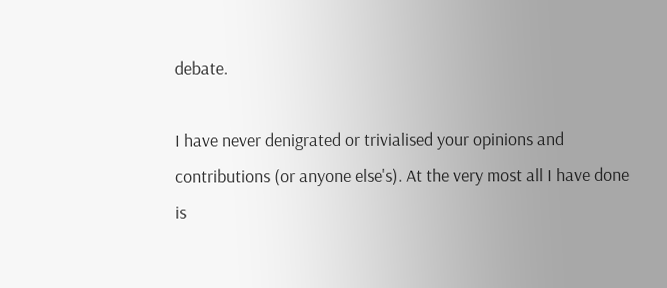debate.

I have never denigrated or trivialised your opinions and contributions (or anyone else's). At the very most all I have done is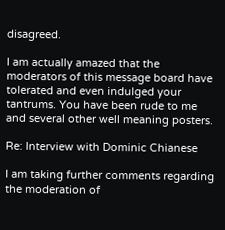disagreed.

I am actually amazed that the moderators of this message board have tolerated and even indulged your tantrums. You have been rude to me and several other well meaning posters.

Re: Interview with Dominic Chianese

I am taking further comments regarding the moderation of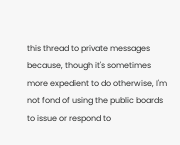this thread to private messages because, though it's sometimes more expedient to do otherwise, I'm not fond of using the public boards to issue or respond to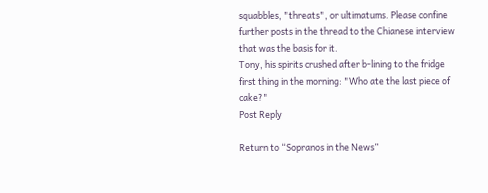squabbles, "threats", or ultimatums. Please confine further posts in the thread to the Chianese interview that was the basis for it.
Tony, his spirits crushed after b-lining to the fridge first thing in the morning: "Who ate the last piece of cake?"
Post Reply

Return to “Sopranos in the News”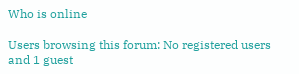Who is online

Users browsing this forum: No registered users and 1 guest